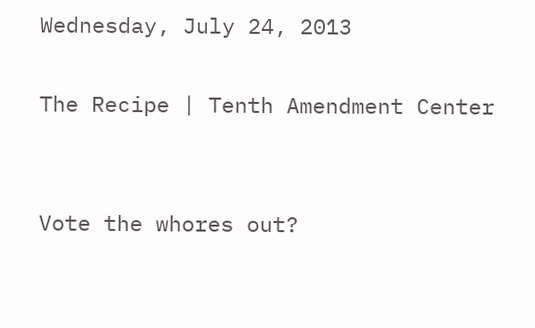Wednesday, July 24, 2013

The Recipe | Tenth Amendment Center


Vote the whores out?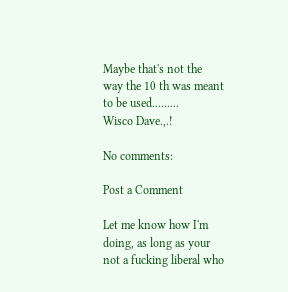Maybe that's not the way the 10 th was meant to be used.........
Wisco Dave.,.!

No comments:

Post a Comment

Let me know how I'm doing, as long as your not a fucking liberal who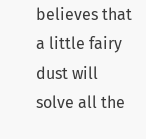believes that a little fairy dust will solve all the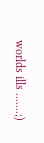worlds ills .......;)